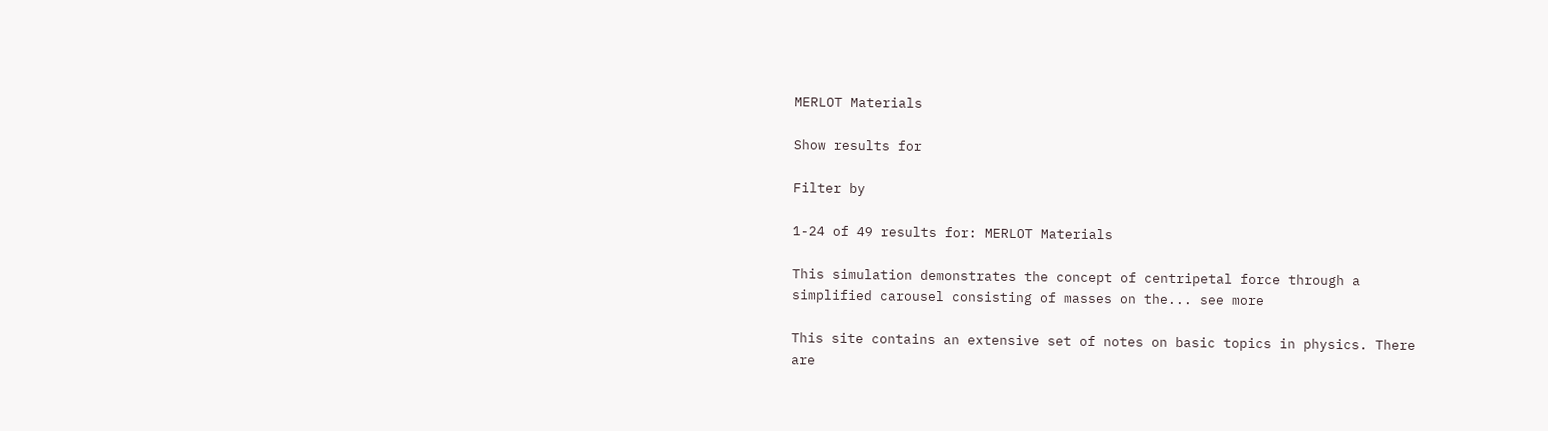MERLOT Materials

Show results for

Filter by

1-24 of 49 results for: MERLOT Materials

This simulation demonstrates the concept of centripetal force through a simplified carousel consisting of masses on the... see more

This site contains an extensive set of notes on basic topics in physics. There are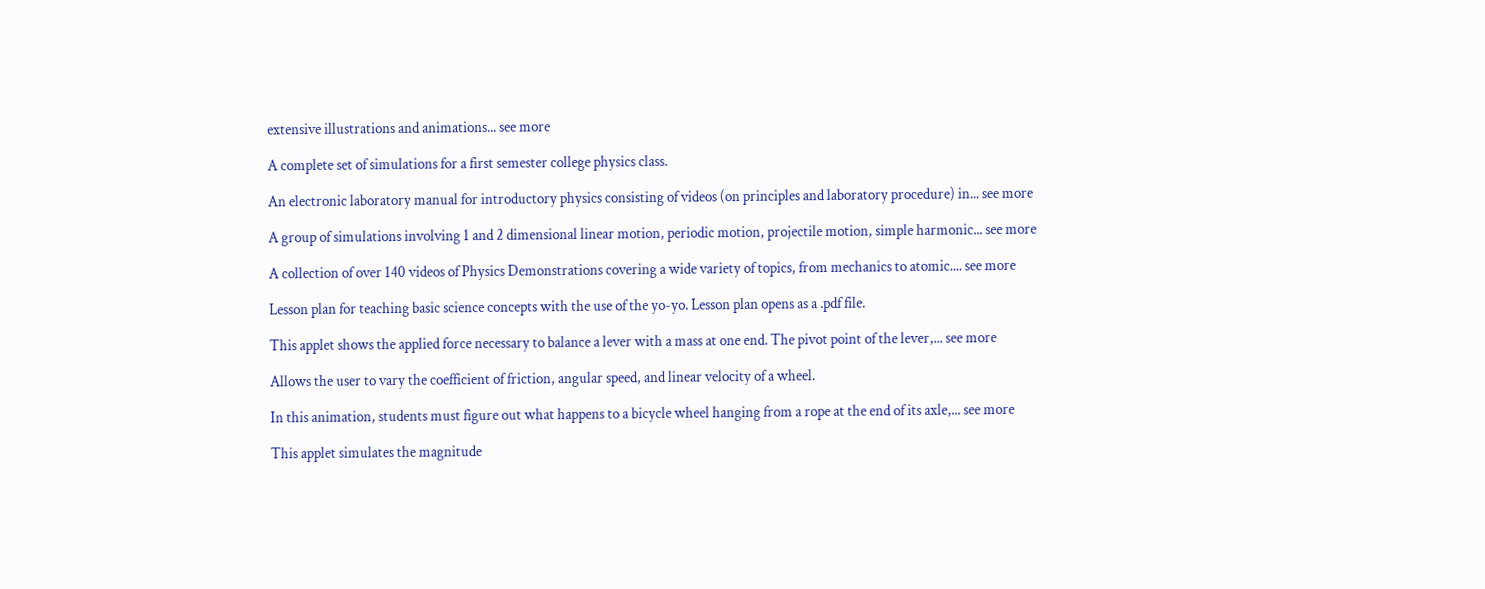extensive illustrations and animations... see more

A complete set of simulations for a first semester college physics class.

An electronic laboratory manual for introductory physics consisting of videos (on principles and laboratory procedure) in... see more

A group of simulations involving 1 and 2 dimensional linear motion, periodic motion, projectile motion, simple harmonic... see more

A collection of over 140 videos of Physics Demonstrations covering a wide variety of topics, from mechanics to atomic.... see more

Lesson plan for teaching basic science concepts with the use of the yo-yo. Lesson plan opens as a .pdf file.

This applet shows the applied force necessary to balance a lever with a mass at one end. The pivot point of the lever,... see more

Allows the user to vary the coefficient of friction, angular speed, and linear velocity of a wheel.

In this animation, students must figure out what happens to a bicycle wheel hanging from a rope at the end of its axle,... see more

This applet simulates the magnitude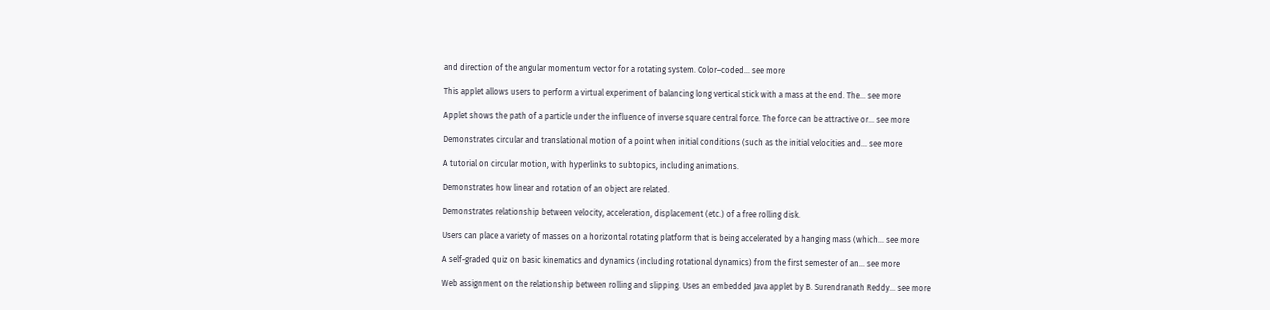and direction of the angular momentum vector for a rotating system. Color–coded... see more

This applet allows users to perform a virtual experiment of balancing long vertical stick with a mass at the end. The... see more

Applet shows the path of a particle under the influence of inverse square central force. The force can be attractive or... see more

Demonstrates circular and translational motion of a point when initial conditions (such as the initial velocities and... see more

A tutorial on circular motion, with hyperlinks to subtopics, including animations.

Demonstrates how linear and rotation of an object are related.

Demonstrates relationship between velocity, acceleration, displacement (etc.) of a free rolling disk.

Users can place a variety of masses on a horizontal rotating platform that is being accelerated by a hanging mass (which... see more

A self-graded quiz on basic kinematics and dynamics (including rotational dynamics) from the first semester of an... see more

Web assignment on the relationship between rolling and slipping. Uses an embedded Java applet by B. Surendranath Reddy... see more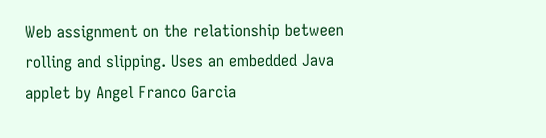Web assignment on the relationship between rolling and slipping. Uses an embedded Java applet by Angel Franco Garcia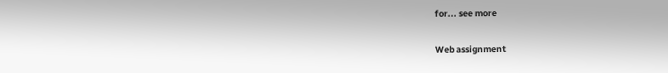for... see more

Web assignment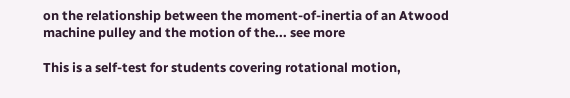on the relationship between the moment-of-inertia of an Atwood machine pulley and the motion of the... see more

This is a self-test for students covering rotational motion,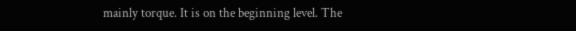mainly torque. It is on the beginning level. The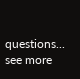questions... see more